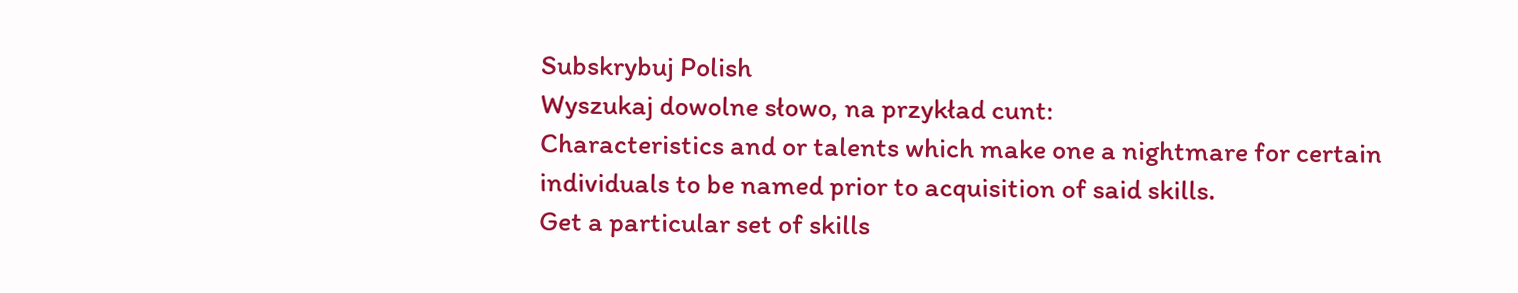Subskrybuj Polish
Wyszukaj dowolne słowo, na przykład cunt:
Characteristics and or talents which make one a nightmare for certain individuals to be named prior to acquisition of said skills.
Get a particular set of skills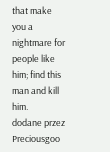that make you a nightmare for people like him; find this man and kill him.
dodane przez Preciousgoo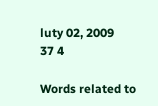luty 02, 2009
37 4

Words related to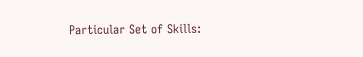Particular Set of Skills: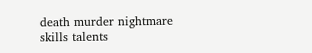death murder nightmare skills talents